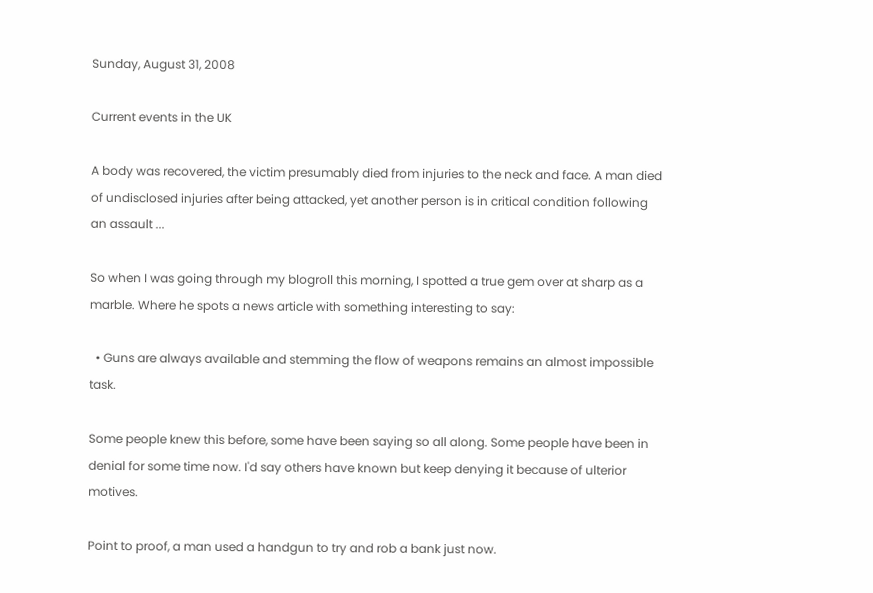Sunday, August 31, 2008

Current events in the UK

A body was recovered, the victim presumably died from injuries to the neck and face. A man died of undisclosed injuries after being attacked, yet another person is in critical condition following an assault ...

So when I was going through my blogroll this morning, I spotted a true gem over at sharp as a marble. Where he spots a news article with something interesting to say:

  • Guns are always available and stemming the flow of weapons remains an almost impossible task.

Some people knew this before, some have been saying so all along. Some people have been in denial for some time now. I'd say others have known but keep denying it because of ulterior motives.

Point to proof, a man used a handgun to try and rob a bank just now.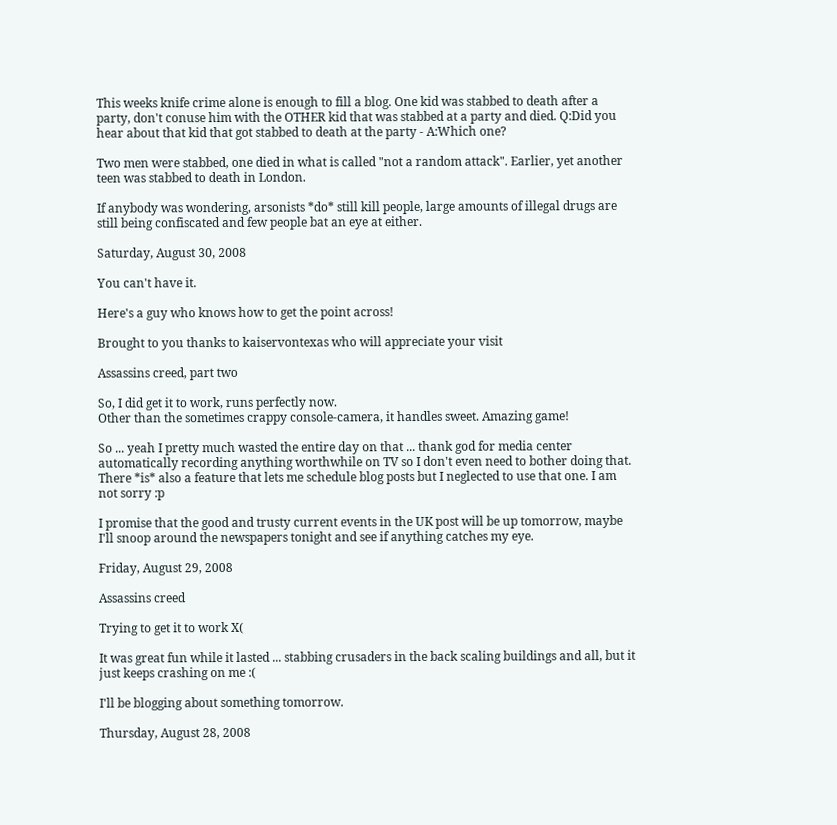This weeks knife crime alone is enough to fill a blog. One kid was stabbed to death after a party, don't conuse him with the OTHER kid that was stabbed at a party and died. Q:Did you hear about that kid that got stabbed to death at the party - A:Which one?

Two men were stabbed, one died in what is called "not a random attack". Earlier, yet another teen was stabbed to death in London.

If anybody was wondering, arsonists *do* still kill people, large amounts of illegal drugs are still being confiscated and few people bat an eye at either.

Saturday, August 30, 2008

You can't have it.

Here's a guy who knows how to get the point across!

Brought to you thanks to kaiservontexas who will appreciate your visit

Assassins creed, part two

So, I did get it to work, runs perfectly now.
Other than the sometimes crappy console-camera, it handles sweet. Amazing game!

So ... yeah I pretty much wasted the entire day on that ... thank god for media center automatically recording anything worthwhile on TV so I don't even need to bother doing that.
There *is* also a feature that lets me schedule blog posts but I neglected to use that one. I am not sorry :p

I promise that the good and trusty current events in the UK post will be up tomorrow, maybe I'll snoop around the newspapers tonight and see if anything catches my eye.

Friday, August 29, 2008

Assassins creed

Trying to get it to work X(

It was great fun while it lasted ... stabbing crusaders in the back scaling buildings and all, but it just keeps crashing on me :(

I'll be blogging about something tomorrow.

Thursday, August 28, 2008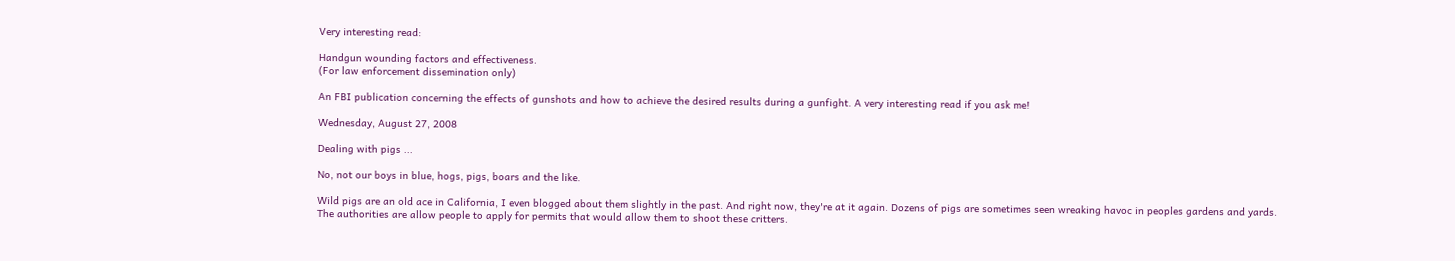Very interesting read:

Handgun wounding factors and effectiveness.
(For law enforcement dissemination only)

An FBI publication concerning the effects of gunshots and how to achieve the desired results during a gunfight. A very interesting read if you ask me!

Wednesday, August 27, 2008

Dealing with pigs ...

No, not our boys in blue, hogs, pigs, boars and the like.

Wild pigs are an old ace in California, I even blogged about them slightly in the past. And right now, they're at it again. Dozens of pigs are sometimes seen wreaking havoc in peoples gardens and yards.
The authorities are allow people to apply for permits that would allow them to shoot these critters.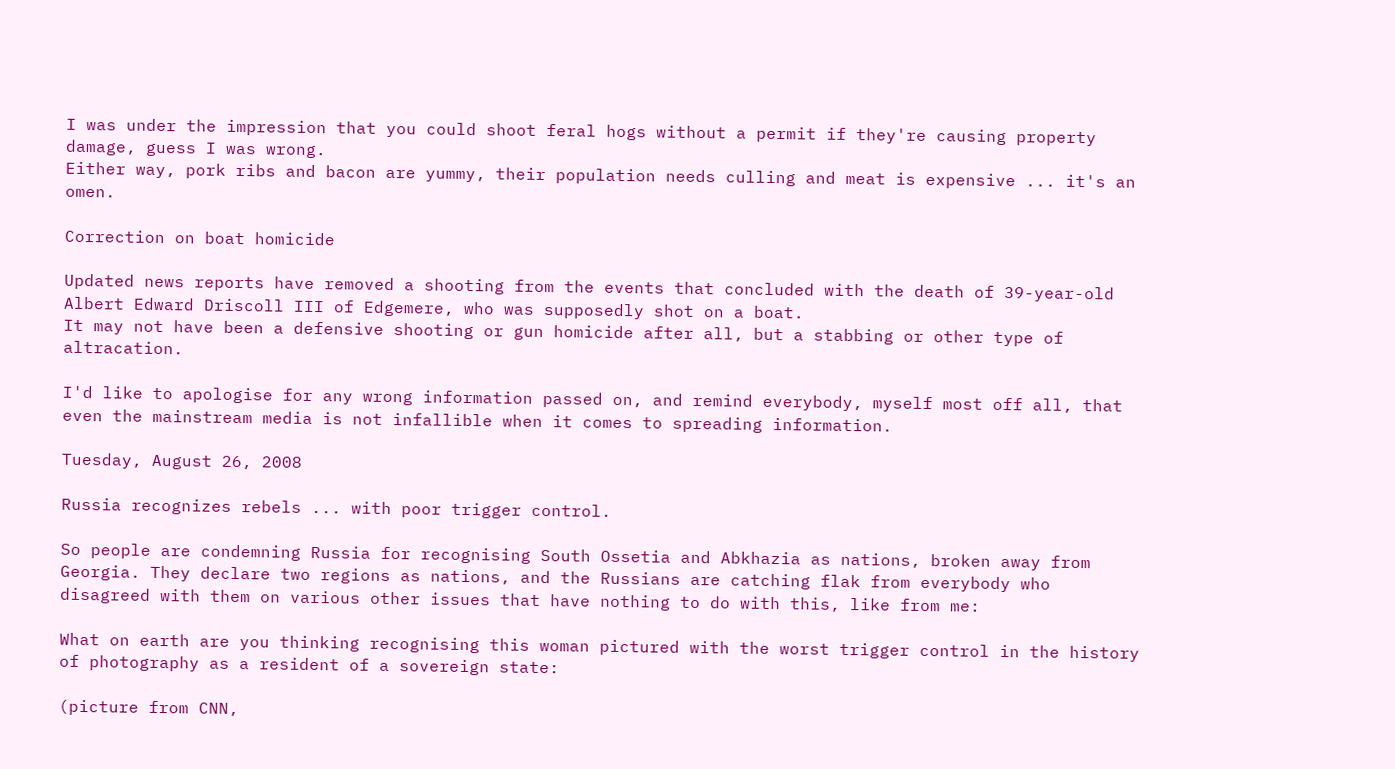I was under the impression that you could shoot feral hogs without a permit if they're causing property damage, guess I was wrong.
Either way, pork ribs and bacon are yummy, their population needs culling and meat is expensive ... it's an omen.

Correction on boat homicide

Updated news reports have removed a shooting from the events that concluded with the death of 39-year-old Albert Edward Driscoll III of Edgemere, who was supposedly shot on a boat.
It may not have been a defensive shooting or gun homicide after all, but a stabbing or other type of altracation.

I'd like to apologise for any wrong information passed on, and remind everybody, myself most off all, that even the mainstream media is not infallible when it comes to spreading information.

Tuesday, August 26, 2008

Russia recognizes rebels ... with poor trigger control.

So people are condemning Russia for recognising South Ossetia and Abkhazia as nations, broken away from Georgia. They declare two regions as nations, and the Russians are catching flak from everybody who disagreed with them on various other issues that have nothing to do with this, like from me:

What on earth are you thinking recognising this woman pictured with the worst trigger control in the history of photography as a resident of a sovereign state:

(picture from CNN,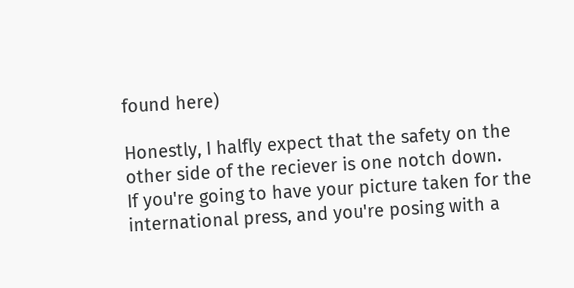found here)

Honestly, I halfly expect that the safety on the other side of the reciever is one notch down.
If you're going to have your picture taken for the international press, and you're posing with a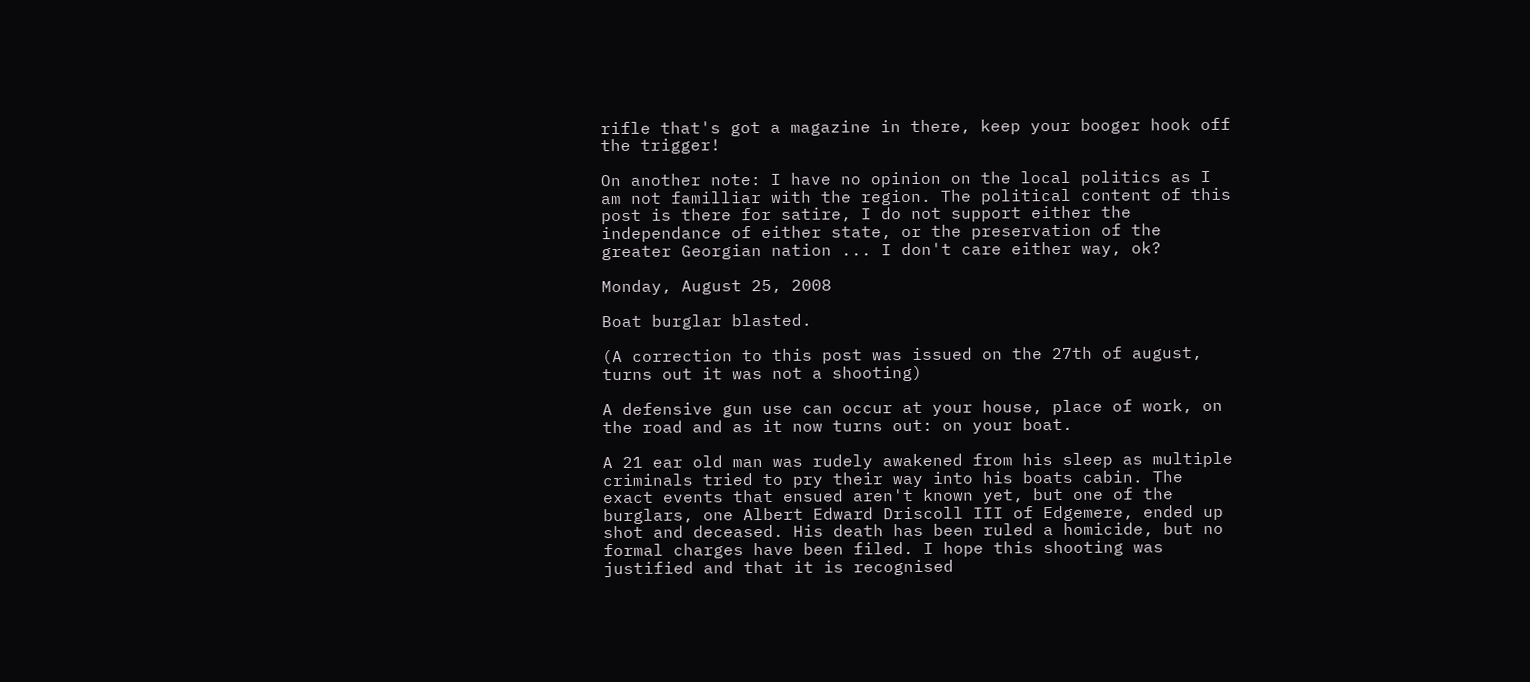rifle that's got a magazine in there, keep your booger hook off the trigger!

On another note: I have no opinion on the local politics as I am not familliar with the region. The political content of this post is there for satire, I do not support either the independance of either state, or the preservation of the greater Georgian nation ... I don't care either way, ok?

Monday, August 25, 2008

Boat burglar blasted.

(A correction to this post was issued on the 27th of august, turns out it was not a shooting)

A defensive gun use can occur at your house, place of work, on the road and as it now turns out: on your boat.

A 21 ear old man was rudely awakened from his sleep as multiple criminals tried to pry their way into his boats cabin. The exact events that ensued aren't known yet, but one of the burglars, one Albert Edward Driscoll III of Edgemere, ended up shot and deceased. His death has been ruled a homicide, but no formal charges have been filed. I hope this shooting was justified and that it is recognised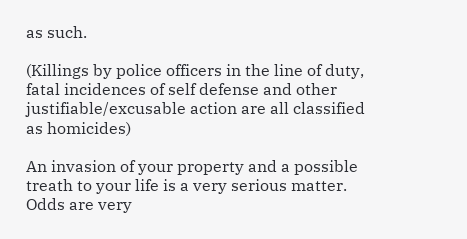as such.

(Killings by police officers in the line of duty, fatal incidences of self defense and other justifiable/excusable action are all classified as homicides)

An invasion of your property and a possible treath to your life is a very serious matter. Odds are very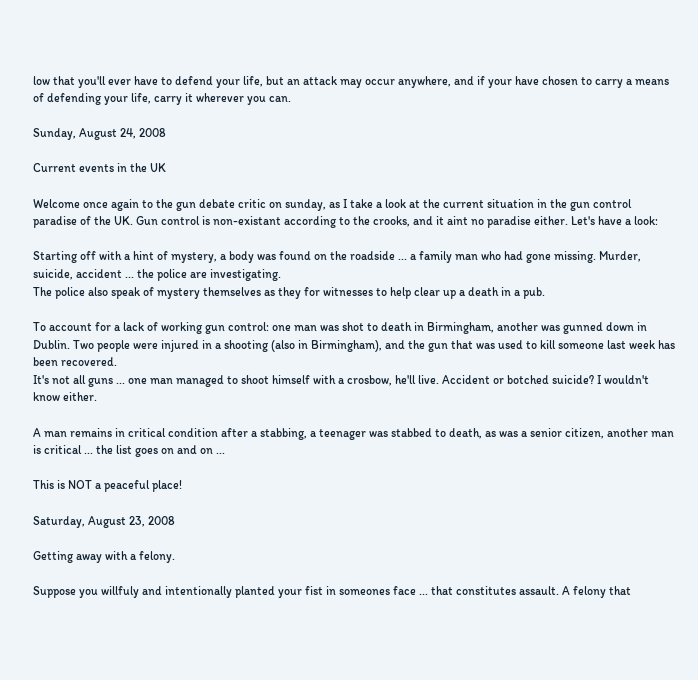low that you'll ever have to defend your life, but an attack may occur anywhere, and if your have chosen to carry a means of defending your life, carry it wherever you can.

Sunday, August 24, 2008

Current events in the UK

Welcome once again to the gun debate critic on sunday, as I take a look at the current situation in the gun control paradise of the UK. Gun control is non-existant according to the crooks, and it aint no paradise either. Let's have a look:

Starting off with a hint of mystery, a body was found on the roadside ... a family man who had gone missing. Murder, suicide, accident ... the police are investigating.
The police also speak of mystery themselves as they for witnesses to help clear up a death in a pub.

To account for a lack of working gun control: one man was shot to death in Birmingham, another was gunned down in Dublin. Two people were injured in a shooting (also in Birmingham), and the gun that was used to kill someone last week has been recovered.
It's not all guns ... one man managed to shoot himself with a crosbow, he'll live. Accident or botched suicide? I wouldn't know either.

A man remains in critical condition after a stabbing, a teenager was stabbed to death, as was a senior citizen, another man is critical ... the list goes on and on ...

This is NOT a peaceful place!

Saturday, August 23, 2008

Getting away with a felony.

Suppose you willfuly and intentionally planted your fist in someones face ... that constitutes assault. A felony that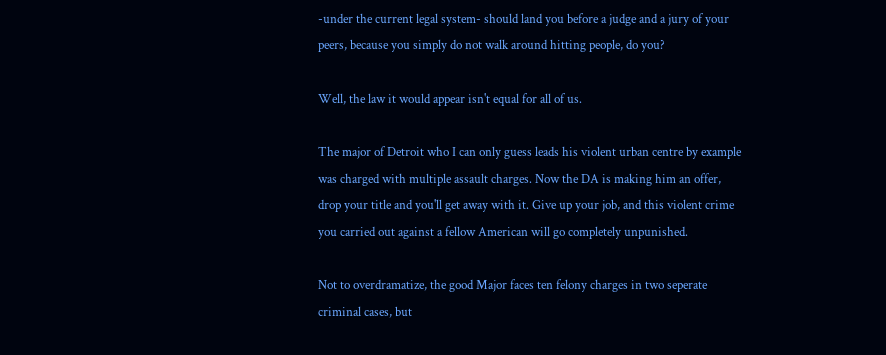-under the current legal system- should land you before a judge and a jury of your peers, because you simply do not walk around hitting people, do you?

Well, the law it would appear isn't equal for all of us.

The major of Detroit who I can only guess leads his violent urban centre by example was charged with multiple assault charges. Now the DA is making him an offer, drop your title and you'll get away with it. Give up your job, and this violent crime you carried out against a fellow American will go completely unpunished.

Not to overdramatize, the good Major faces ten felony charges in two seperate criminal cases, but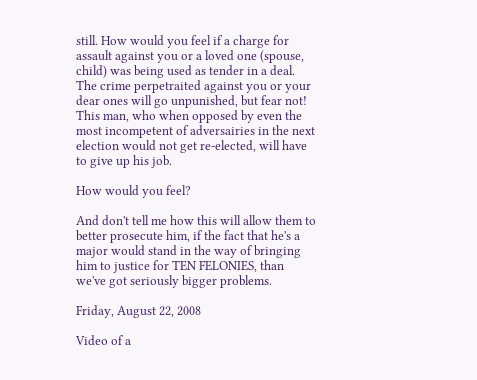still. How would you feel if a charge for assault against you or a loved one (spouse, child) was being used as tender in a deal. The crime perpetraited against you or your dear ones will go unpunished, but fear not! This man, who when opposed by even the most incompetent of adversairies in the next election would not get re-elected, will have to give up his job.

How would you feel?

And don't tell me how this will allow them to better prosecute him, if the fact that he's a major would stand in the way of bringing him to justice for TEN FELONIES, than we've got seriously bigger problems.

Friday, August 22, 2008

Video of a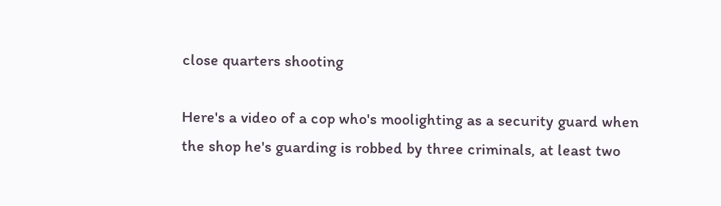close quarters shooting

Here's a video of a cop who's moolighting as a security guard when the shop he's guarding is robbed by three criminals, at least two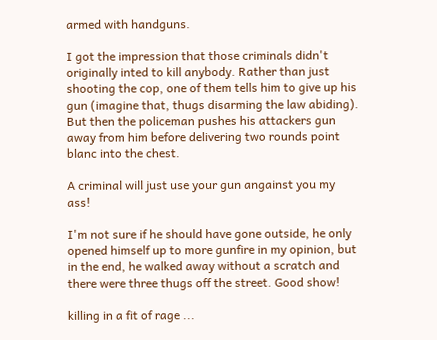armed with handguns.

I got the impression that those criminals didn't originally inted to kill anybody. Rather than just shooting the cop, one of them tells him to give up his gun (imagine that, thugs disarming the law abiding). But then the policeman pushes his attackers gun away from him before delivering two rounds point blanc into the chest.

A criminal will just use your gun angainst you my ass!

I'm not sure if he should have gone outside, he only opened himself up to more gunfire in my opinion, but in the end, he walked away without a scratch and there were three thugs off the street. Good show!

killing in a fit of rage ...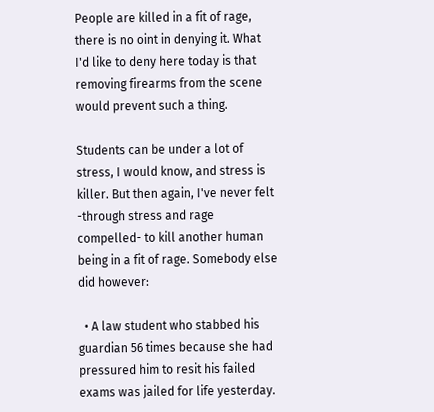People are killed in a fit of rage, there is no oint in denying it. What I'd like to deny here today is that removing firearms from the scene would prevent such a thing.

Students can be under a lot of stress, I would know, and stress is killer. But then again, I've never felt -through stress and rage compelled- to kill another human being in a fit of rage. Somebody else did however:

  • A law student who stabbed his guardian 56 times because she had pressured him to resit his failed exams was jailed for life yesterday.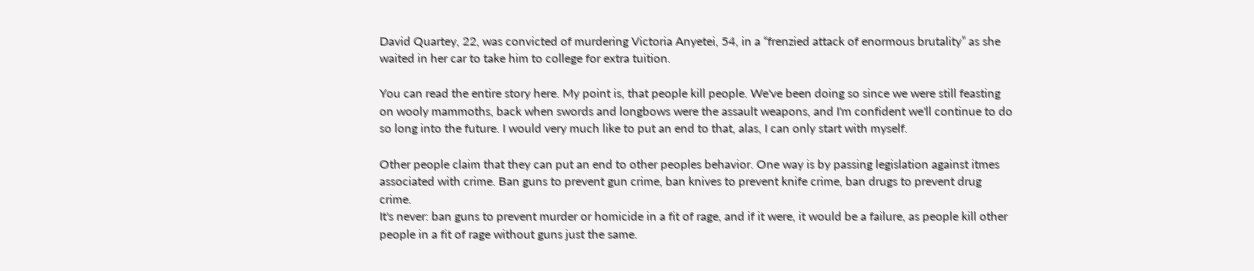David Quartey, 22, was convicted of murdering Victoria Anyetei, 54, in a “frenzied attack of enormous brutality” as she waited in her car to take him to college for extra tuition.

You can read the entire story here. My point is, that people kill people. We've been doing so since we were still feasting on wooly mammoths, back when swords and longbows were the assault weapons, and I'm confident we'll continue to do so long into the future. I would very much like to put an end to that, alas, I can only start with myself.

Other people claim that they can put an end to other peoples behavior. One way is by passing legislation against itmes associated with crime. Ban guns to prevent gun crime, ban knives to prevent knife crime, ban drugs to prevent drug crime.
It's never: ban guns to prevent murder or homicide in a fit of rage, and if it were, it would be a failure, as people kill other people in a fit of rage without guns just the same.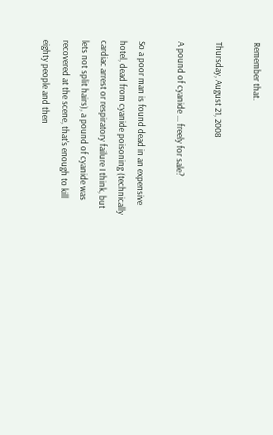Remember that.

Thursday, August 21, 2008

A pound of cyanide ... freely for sale?

So a poor man is found dead in an expensive hotel, dead from cyanide poisoning (technically cardiac arrest or respiratory failure I think, but lets not split hairs), a pound of cyanide was recovered at the scene, that's enough to kill eighty people and then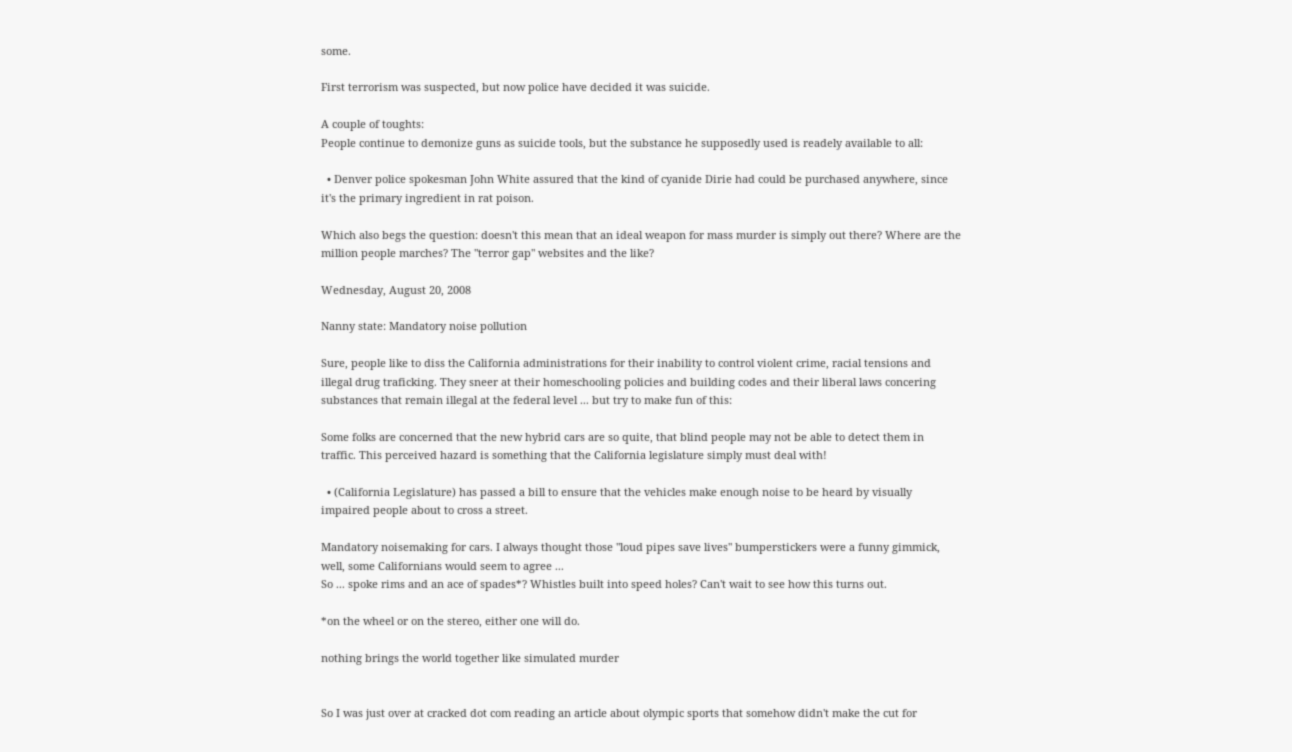some.

First terrorism was suspected, but now police have decided it was suicide.

A couple of toughts:
People continue to demonize guns as suicide tools, but the substance he supposedly used is readely available to all:

  • Denver police spokesman John White assured that the kind of cyanide Dirie had could be purchased anywhere, since it's the primary ingredient in rat poison.

Which also begs the question: doesn't this mean that an ideal weapon for mass murder is simply out there? Where are the million people marches? The "terror gap" websites and the like?

Wednesday, August 20, 2008

Nanny state: Mandatory noise pollution

Sure, people like to diss the California administrations for their inability to control violent crime, racial tensions and illegal drug traficking. They sneer at their homeschooling policies and building codes and their liberal laws concering substances that remain illegal at the federal level ... but try to make fun of this:

Some folks are concerned that the new hybrid cars are so quite, that blind people may not be able to detect them in traffic. This perceived hazard is something that the California legislature simply must deal with!

  • (California Legislature) has passed a bill to ensure that the vehicles make enough noise to be heard by visually impaired people about to cross a street.

Mandatory noisemaking for cars. I always thought those "loud pipes save lives" bumperstickers were a funny gimmick, well, some Californians would seem to agree ...
So ... spoke rims and an ace of spades*? Whistles built into speed holes? Can't wait to see how this turns out.

*on the wheel or on the stereo, either one will do.

nothing brings the world together like simulated murder


So I was just over at cracked dot com reading an article about olympic sports that somehow didn't make the cut for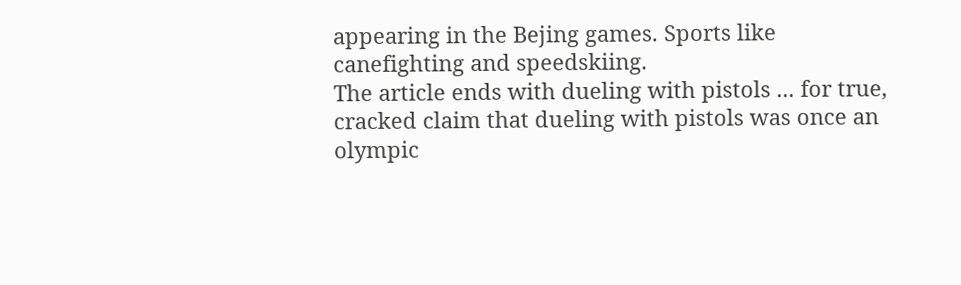appearing in the Bejing games. Sports like canefighting and speedskiing.
The article ends with dueling with pistols ... for true, cracked claim that dueling with pistols was once an olympic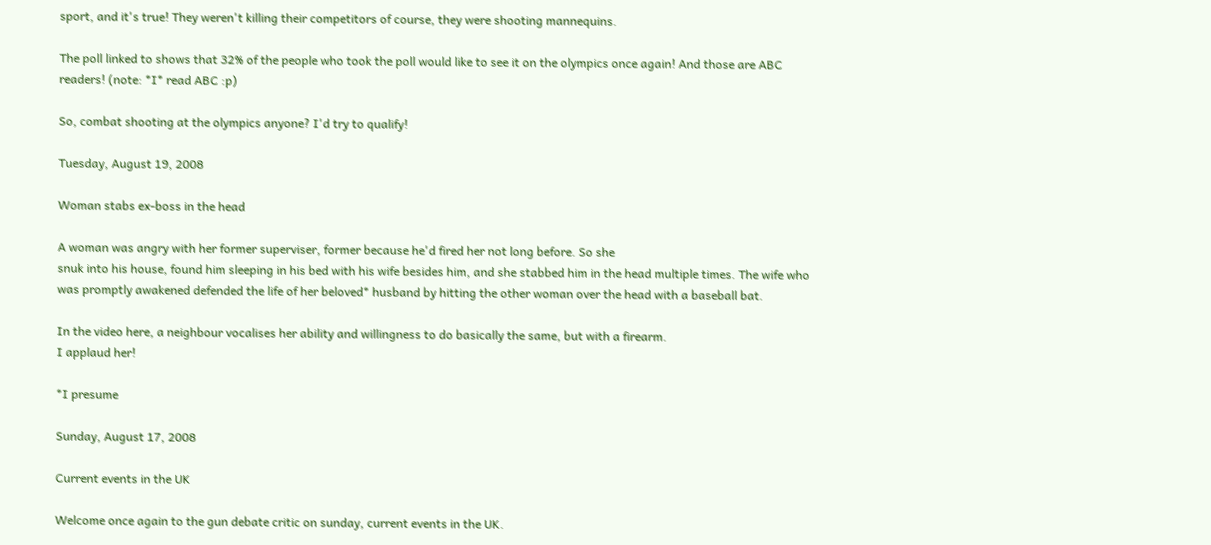sport, and it's true! They weren't killing their competitors of course, they were shooting mannequins.

The poll linked to shows that 32% of the people who took the poll would like to see it on the olympics once again! And those are ABC readers! (note: *I* read ABC :p)

So, combat shooting at the olympics anyone? I'd try to qualify!

Tuesday, August 19, 2008

Woman stabs ex-boss in the head

A woman was angry with her former superviser, former because he'd fired her not long before. So she
snuk into his house, found him sleeping in his bed with his wife besides him, and she stabbed him in the head multiple times. The wife who was promptly awakened defended the life of her beloved* husband by hitting the other woman over the head with a baseball bat.

In the video here, a neighbour vocalises her ability and willingness to do basically the same, but with a firearm.
I applaud her!

*I presume

Sunday, August 17, 2008

Current events in the UK

Welcome once again to the gun debate critic on sunday, current events in the UK.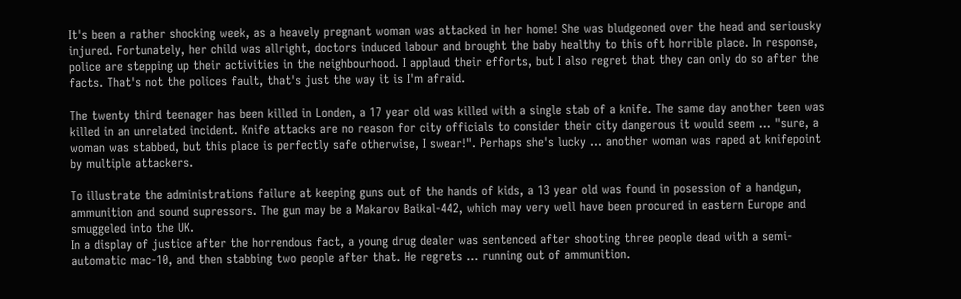It's been a rather shocking week, as a heavely pregnant woman was attacked in her home! She was bludgeoned over the head and seriousky injured. Fortunately, her child was allright, doctors induced labour and brought the baby healthy to this oft horrible place. In response, police are stepping up their activities in the neighbourhood. I applaud their efforts, but I also regret that they can only do so after the facts. That's not the polices fault, that's just the way it is I'm afraid.

The twenty third teenager has been killed in Londen, a 17 year old was killed with a single stab of a knife. The same day another teen was killed in an unrelated incident. Knife attacks are no reason for city officials to consider their city dangerous it would seem ... "sure, a woman was stabbed, but this place is perfectly safe otherwise, I swear!". Perhaps she's lucky ... another woman was raped at knifepoint by multiple attackers.

To illustrate the administrations failure at keeping guns out of the hands of kids, a 13 year old was found in posession of a handgun, ammunition and sound supressors. The gun may be a Makarov Baikal-442, which may very well have been procured in eastern Europe and smuggeled into the UK.
In a display of justice after the horrendous fact, a young drug dealer was sentenced after shooting three people dead with a semi-automatic mac-10, and then stabbing two people after that. He regrets ... running out of ammunition.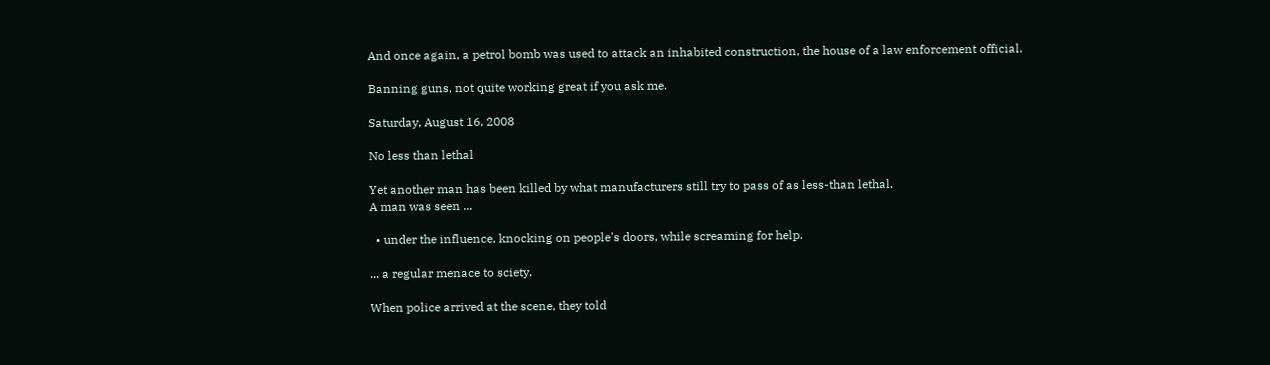And once again, a petrol bomb was used to attack an inhabited construction, the house of a law enforcement official.

Banning guns, not quite working great if you ask me.

Saturday, August 16, 2008

No less than lethal

Yet another man has been killed by what manufacturers still try to pass of as less-than lethal.
A man was seen ...

  • under the influence, knocking on people's doors, while screaming for help.

... a regular menace to sciety.

When police arrived at the scene, they told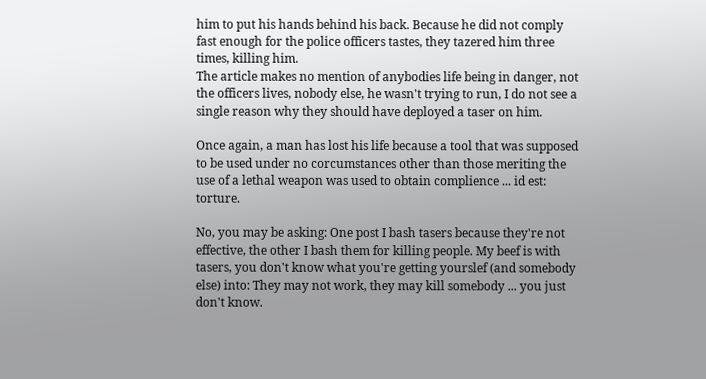him to put his hands behind his back. Because he did not comply fast enough for the police officers tastes, they tazered him three times, killing him.
The article makes no mention of anybodies life being in danger, not the officers lives, nobody else, he wasn't trying to run, I do not see a single reason why they should have deployed a taser on him.

Once again, a man has lost his life because a tool that was supposed to be used under no corcumstances other than those meriting the use of a lethal weapon was used to obtain complience ... id est: torture.

No, you may be asking: One post I bash tasers because they're not effective, the other I bash them for killing people. My beef is with tasers, you don't know what you're getting yourslef (and somebody else) into: They may not work, they may kill somebody ... you just don't know.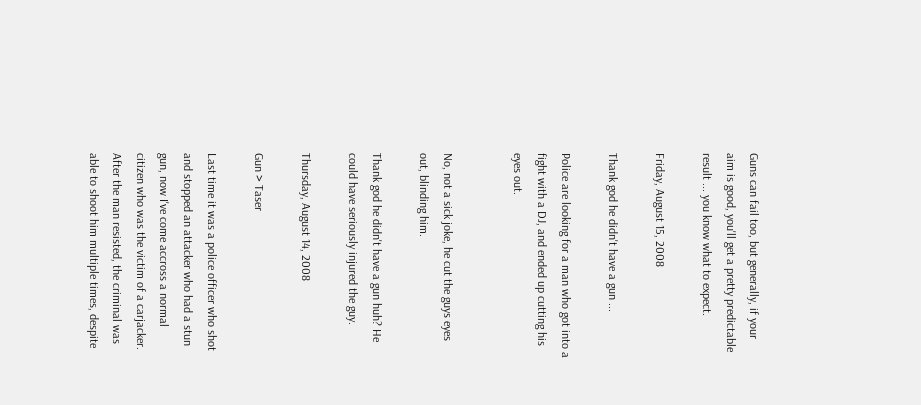Guns can fail too, but generally, if your aim is good, you'll get a pretty predictable result ... you know what to expect.

Friday, August 15, 2008

Thank god he didn't have a gun ...

Police are looking for a man who got into a fight with a DJ, and ended up cutting his eyes out.


No, not a sick joke, he cut the guys eyes out, blinding him.

Thank god he didn't have a gun huh? He could have seriously injured the guy.

Thursday, August 14, 2008

Gun > Taser

Last time it was a police officer who shot and stopped an attacker who had a stun gun, now I've come accross a normal citizen who was the victim of a carjacker. After the man resisted, the criminal was able to shoot him multiple times, despite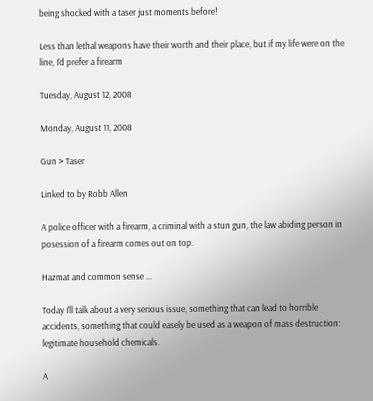being shocked with a taser just moments before!

Less than lethal weapons have their worth and their place, but if my life were on the line, I'd prefer a firearm

Tuesday, August 12, 2008

Monday, August 11, 2008

Gun > Taser

Linked to by Robb Allen

A police officer with a firearm, a criminal with a stun gun, the law abiding person in posession of a firearm comes out on top.

Hazmat and common sense ...

Today I'll talk about a very serious issue, something that can lead to horrible accidents, something that could easely be used as a weapon of mass destruction: legitimate household chemicals.

A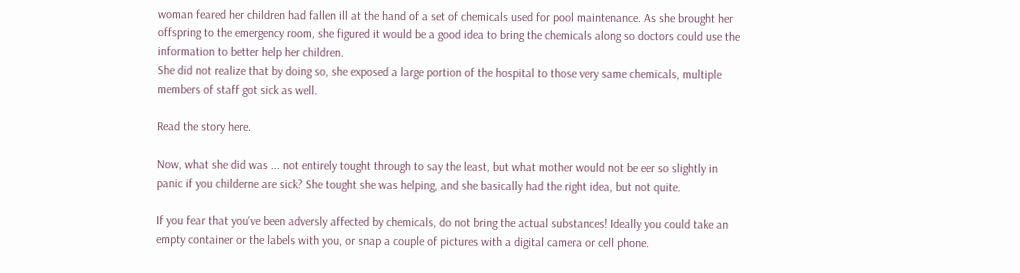woman feared her children had fallen ill at the hand of a set of chemicals used for pool maintenance. As she brought her offspring to the emergency room, she figured it would be a good idea to bring the chemicals along so doctors could use the information to better help her children.
She did not realize that by doing so, she exposed a large portion of the hospital to those very same chemicals, multiple members of staff got sick as well.

Read the story here.

Now, what she did was ... not entirely tought through to say the least, but what mother would not be eer so slightly in panic if you childerne are sick? She tought she was helping, and she basically had the right idea, but not quite.

If you fear that you've been adversly affected by chemicals, do not bring the actual substances! Ideally you could take an empty container or the labels with you, or snap a couple of pictures with a digital camera or cell phone.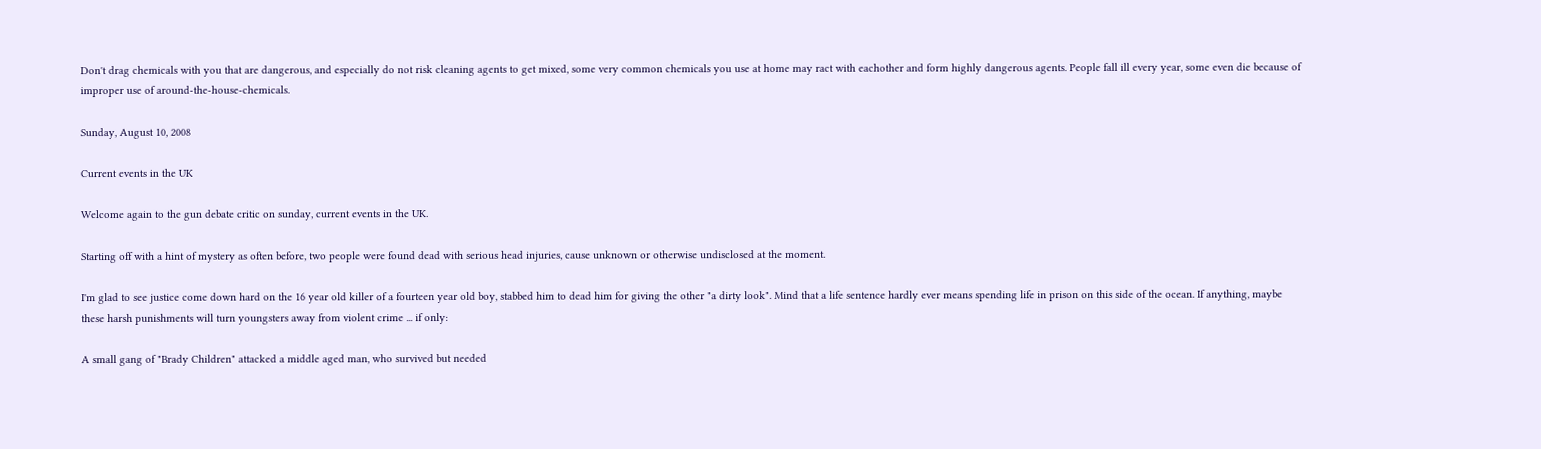Don't drag chemicals with you that are dangerous, and especially do not risk cleaning agents to get mixed, some very common chemicals you use at home may ract with eachother and form highly dangerous agents. People fall ill every year, some even die because of improper use of around-the-house-chemicals.

Sunday, August 10, 2008

Current events in the UK

Welcome again to the gun debate critic on sunday, current events in the UK.

Starting off with a hint of mystery as often before, two people were found dead with serious head injuries, cause unknown or otherwise undisclosed at the moment.

I'm glad to see justice come down hard on the 16 year old killer of a fourteen year old boy, stabbed him to dead him for giving the other "a dirty look". Mind that a life sentence hardly ever means spending life in prison on this side of the ocean. If anything, maybe these harsh punishments will turn youngsters away from violent crime ... if only:

A small gang of "Brady Children" attacked a middle aged man, who survived but needed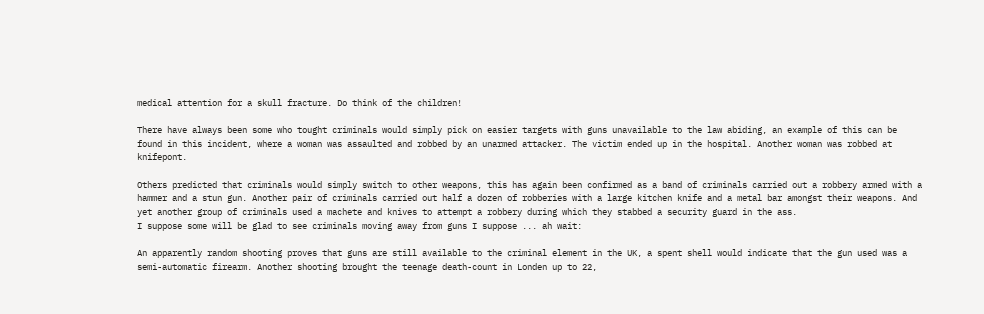medical attention for a skull fracture. Do think of the children!

There have always been some who tought criminals would simply pick on easier targets with guns unavailable to the law abiding, an example of this can be found in this incident, where a woman was assaulted and robbed by an unarmed attacker. The victim ended up in the hospital. Another woman was robbed at knifepont.

Others predicted that criminals would simply switch to other weapons, this has again been confirmed as a band of criminals carried out a robbery armed with a hammer and a stun gun. Another pair of criminals carried out half a dozen of robberies with a large kitchen knife and a metal bar amongst their weapons. And yet another group of criminals used a machete and knives to attempt a robbery during which they stabbed a security guard in the ass.
I suppose some will be glad to see criminals moving away from guns I suppose ... ah wait:

An apparently random shooting proves that guns are still available to the criminal element in the UK, a spent shell would indicate that the gun used was a semi-automatic firearm. Another shooting brought the teenage death-count in Londen up to 22,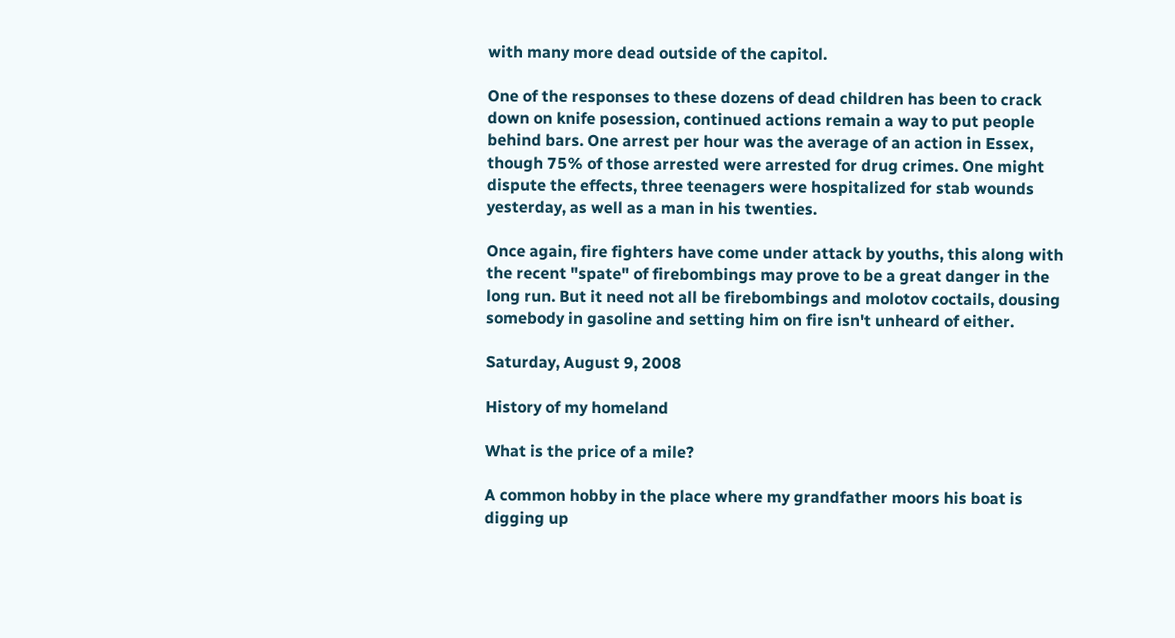with many more dead outside of the capitol.

One of the responses to these dozens of dead children has been to crack down on knife posession, continued actions remain a way to put people behind bars. One arrest per hour was the average of an action in Essex, though 75% of those arrested were arrested for drug crimes. One might dispute the effects, three teenagers were hospitalized for stab wounds yesterday, as well as a man in his twenties.

Once again, fire fighters have come under attack by youths, this along with the recent "spate" of firebombings may prove to be a great danger in the long run. But it need not all be firebombings and molotov coctails, dousing somebody in gasoline and setting him on fire isn't unheard of either.

Saturday, August 9, 2008

History of my homeland

What is the price of a mile?

A common hobby in the place where my grandfather moors his boat is digging up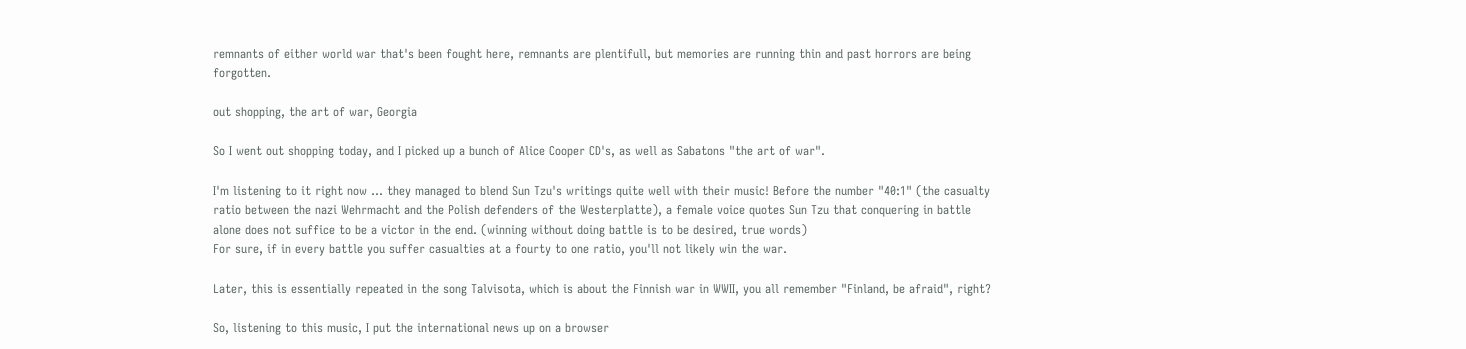remnants of either world war that's been fought here, remnants are plentifull, but memories are running thin and past horrors are being forgotten.

out shopping, the art of war, Georgia

So I went out shopping today, and I picked up a bunch of Alice Cooper CD's, as well as Sabatons "the art of war".

I'm listening to it right now ... they managed to blend Sun Tzu's writings quite well with their music! Before the number "40:1" (the casualty ratio between the nazi Wehrmacht and the Polish defenders of the Westerplatte), a female voice quotes Sun Tzu that conquering in battle alone does not suffice to be a victor in the end. (winning without doing battle is to be desired, true words)
For sure, if in every battle you suffer casualties at a fourty to one ratio, you'll not likely win the war.

Later, this is essentially repeated in the song Talvisota, which is about the Finnish war in WWII, you all remember "Finland, be afraid", right?

So, listening to this music, I put the international news up on a browser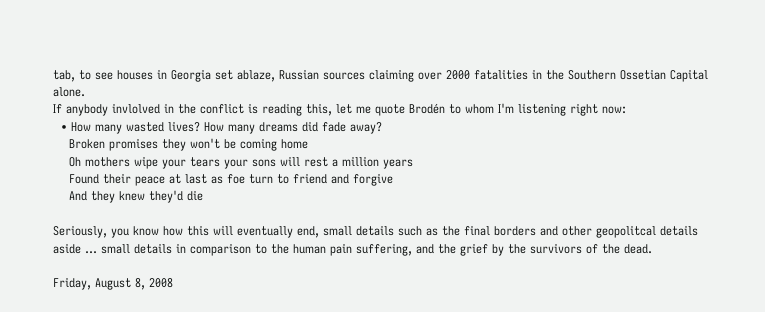tab, to see houses in Georgia set ablaze, Russian sources claiming over 2000 fatalities in the Southern Ossetian Capital alone.
If anybody invlolved in the conflict is reading this, let me quote Brodén to whom I'm listening right now:
  • How many wasted lives? How many dreams did fade away?
    Broken promises they won't be coming home
    Oh mothers wipe your tears your sons will rest a million years
    Found their peace at last as foe turn to friend and forgive
    And they knew they'd die

Seriously, you know how this will eventually end, small details such as the final borders and other geopolitcal details aside ... small details in comparison to the human pain suffering, and the grief by the survivors of the dead.

Friday, August 8, 2008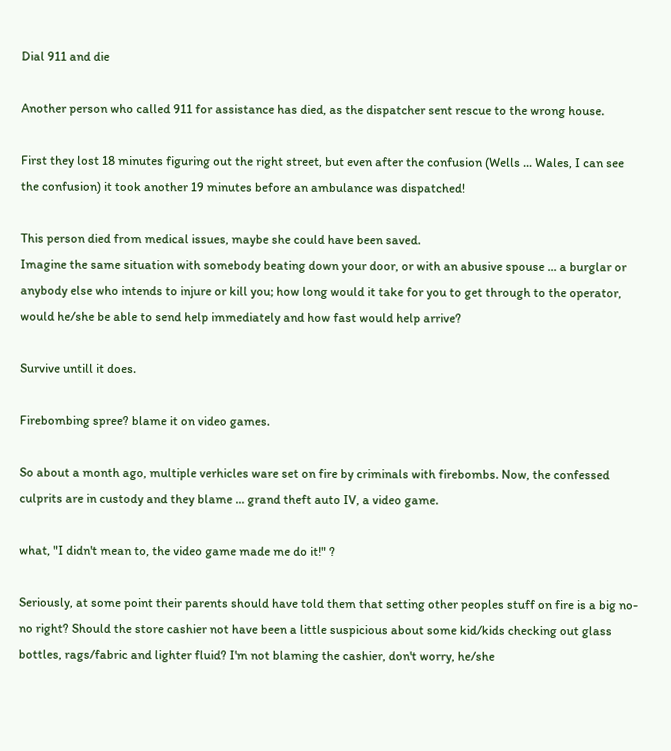Dial 911 and die

Another person who called 911 for assistance has died, as the dispatcher sent rescue to the wrong house.

First they lost 18 minutes figuring out the right street, but even after the confusion (Wells ... Wales, I can see the confusion) it took another 19 minutes before an ambulance was dispatched!

This person died from medical issues, maybe she could have been saved.
Imagine the same situation with somebody beating down your door, or with an abusive spouse ... a burglar or anybody else who intends to injure or kill you; how long would it take for you to get through to the operator, would he/she be able to send help immediately and how fast would help arrive?

Survive untill it does.

Firebombing spree? blame it on video games.

So about a month ago, multiple verhicles ware set on fire by criminals with firebombs. Now, the confessed culprits are in custody and they blame ... grand theft auto IV, a video game.

what, "I didn't mean to, the video game made me do it!" ?

Seriously, at some point their parents should have told them that setting other peoples stuff on fire is a big no-no right? Should the store cashier not have been a little suspicious about some kid/kids checking out glass bottles, rags/fabric and lighter fluid? I'm not blaming the cashier, don't worry, he/she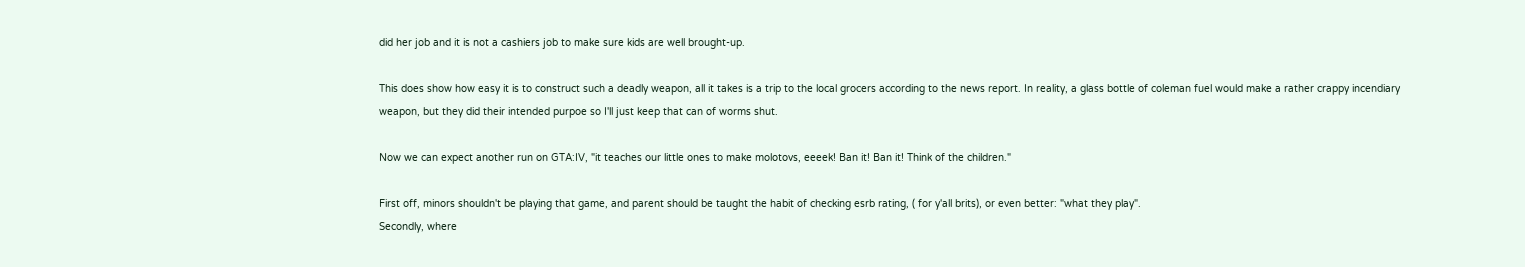did her job and it is not a cashiers job to make sure kids are well brought-up.

This does show how easy it is to construct such a deadly weapon, all it takes is a trip to the local grocers according to the news report. In reality, a glass bottle of coleman fuel would make a rather crappy incendiary weapon, but they did their intended purpoe so I'll just keep that can of worms shut.

Now we can expect another run on GTA:IV, "it teaches our little ones to make molotovs, eeeek! Ban it! Ban it! Think of the children."

First off, minors shouldn't be playing that game, and parent should be taught the habit of checking esrb rating, ( for y'all brits), or even better: "what they play".
Secondly, where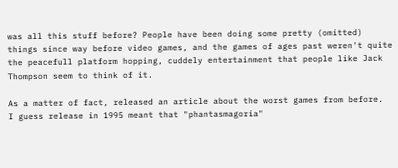was all this stuff before? People have been doing some pretty (omitted) things since way before video games, and the games of ages past weren't quite the peacefull platform hopping, cuddely entertainment that people like Jack Thompson seem to think of it.

As a matter of fact, released an article about the worst games from before.
I guess release in 1995 meant that "phantasmagoria"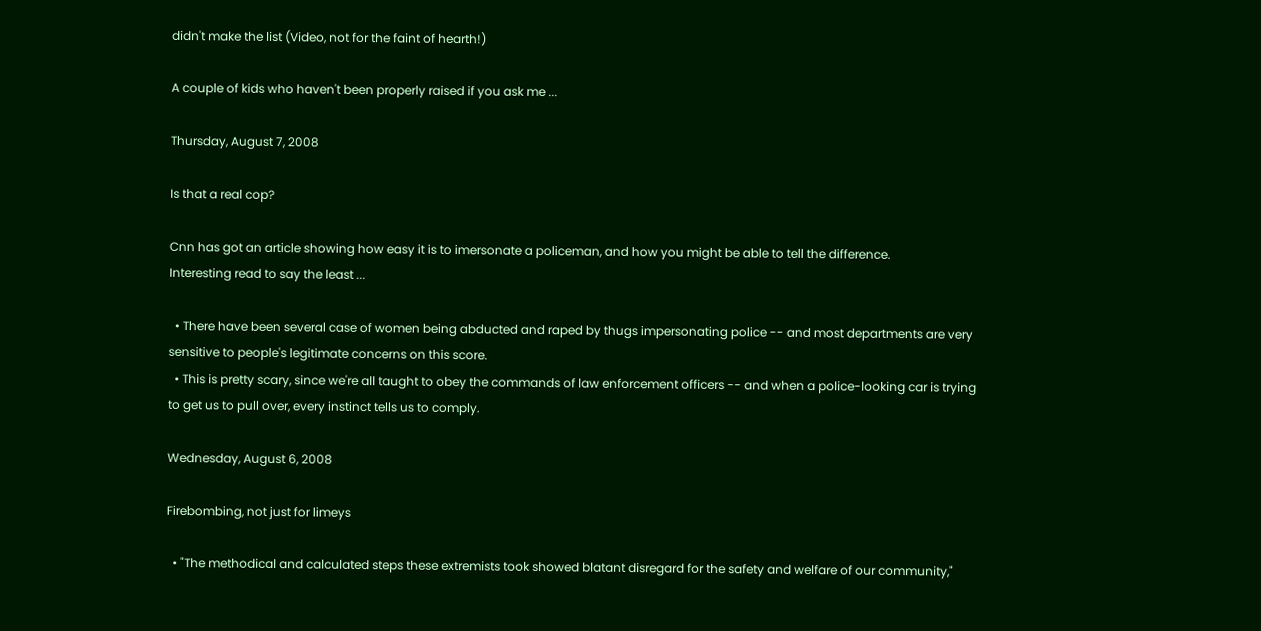didn't make the list (Video, not for the faint of hearth!)

A couple of kids who haven't been properly raised if you ask me ...

Thursday, August 7, 2008

Is that a real cop?

Cnn has got an article showing how easy it is to imersonate a policeman, and how you might be able to tell the difference.
Interesting read to say the least ...

  • There have been several case of women being abducted and raped by thugs impersonating police -- and most departments are very sensitive to people's legitimate concerns on this score.
  • This is pretty scary, since we're all taught to obey the commands of law enforcement officers -- and when a police-looking car is trying to get us to pull over, every instinct tells us to comply.

Wednesday, August 6, 2008

Firebombing, not just for limeys

  • "The methodical and calculated steps these extremists took showed blatant disregard for the safety and welfare of our community,"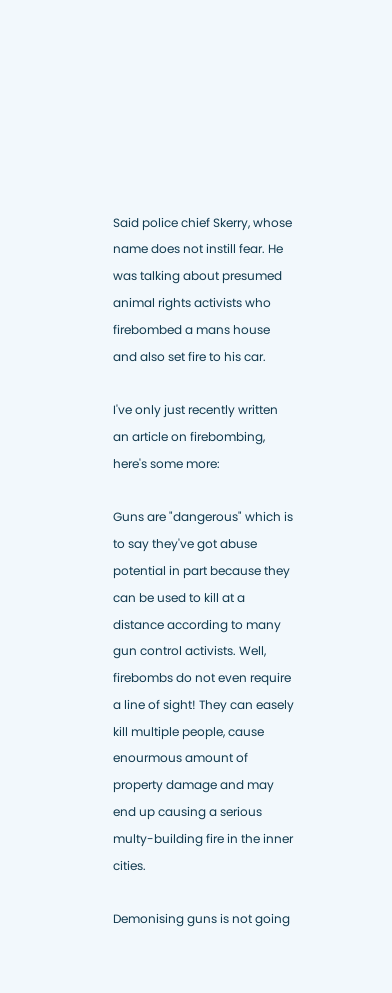Said police chief Skerry, whose name does not instill fear. He was talking about presumed animal rights activists who firebombed a mans house and also set fire to his car.

I've only just recently written an article on firebombing, here's some more:

Guns are "dangerous" which is to say they've got abuse potential in part because they can be used to kill at a distance according to many gun control activists. Well, firebombs do not even require a line of sight! They can easely kill multiple people, cause enourmous amount of property damage and may end up causing a serious multy-building fire in the inner cities.

Demonising guns is not going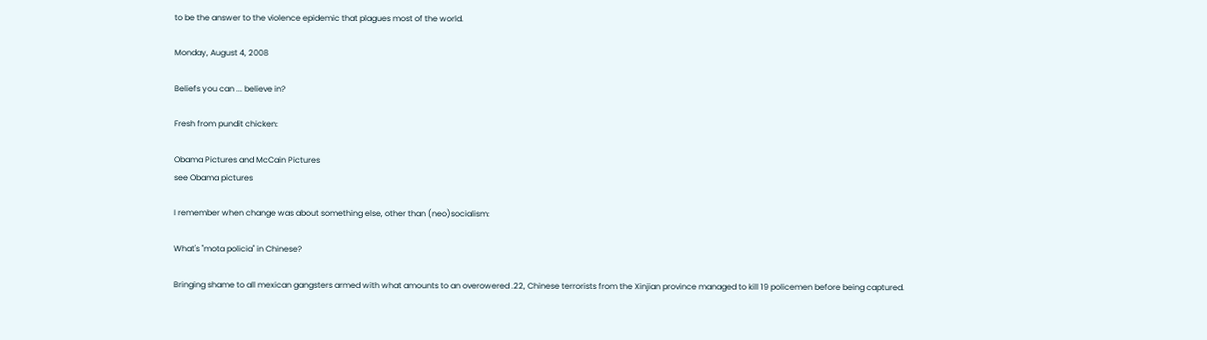to be the answer to the violence epidemic that plagues most of the world.

Monday, August 4, 2008

Beliefs you can ... believe in?

Fresh from pundit chicken:

Obama Pictures and McCain Pictures
see Obama pictures

I remember when change was about something else, other than (neo)socialism:

What's "mota policia" in Chinese?

Bringing shame to all mexican gangsters armed with what amounts to an overowered .22, Chinese terrorists from the Xinjian province managed to kill 19 policemen before being captured.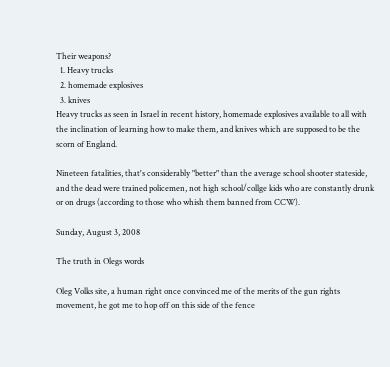Their weapons?
  1. Heavy trucks
  2. homemade explosives
  3. knives
Heavy trucks as seen in Israel in recent history, homemade explosives available to all with the inclination of learning how to make them, and knives which are supposed to be the scorn of England.

Nineteen fatalities, that's considerably "better" than the average school shooter stateside, and the dead were trained policemen, not high school/collge kids who are constantly drunk or on drugs (according to those who whish them banned from CCW).

Sunday, August 3, 2008

The truth in Olegs words

Oleg Volks site, a human right once convinced me of the merits of the gun rights movement, he got me to hop off on this side of the fence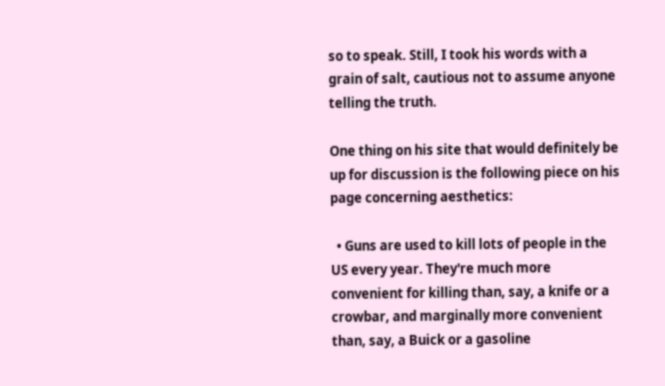so to speak. Still, I took his words with a grain of salt, cautious not to assume anyone telling the truth.

One thing on his site that would definitely be up for discussion is the following piece on his page concerning aesthetics:

  • Guns are used to kill lots of people in the US every year. They're much more convenient for killing than, say, a knife or a crowbar, and marginally more convenient than, say, a Buick or a gasoline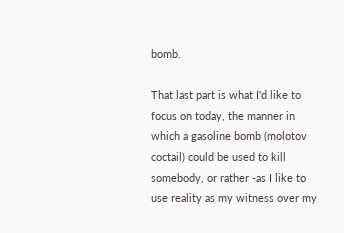bomb.

That last part is what I'd like to focus on today, the manner in which a gasoline bomb (molotov coctail) could be used to kill somebody, or rather -as I like to use reality as my witness over my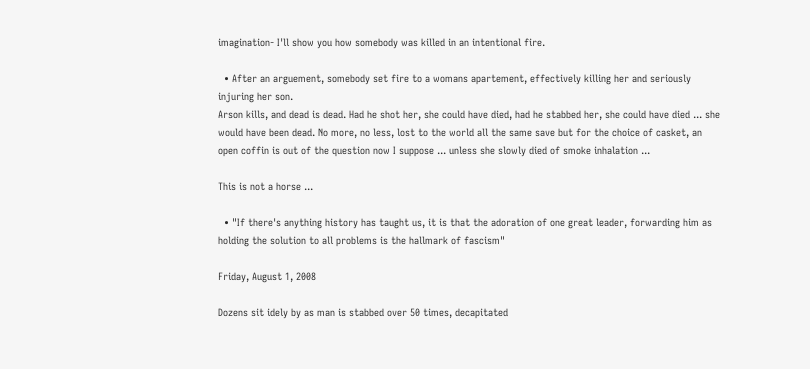imagination- I'll show you how somebody was killed in an intentional fire.

  • After an arguement, somebody set fire to a womans apartement, effectively killing her and seriously injuring her son.
Arson kills, and dead is dead. Had he shot her, she could have died, had he stabbed her, she could have died ... she would have been dead. No more, no less, lost to the world all the same save but for the choice of casket, an open coffin is out of the question now I suppose ... unless she slowly died of smoke inhalation ...

This is not a horse ...

  • "If there's anything history has taught us, it is that the adoration of one great leader, forwarding him as holding the solution to all problems is the hallmark of fascism"

Friday, August 1, 2008

Dozens sit idely by as man is stabbed over 50 times, decapitated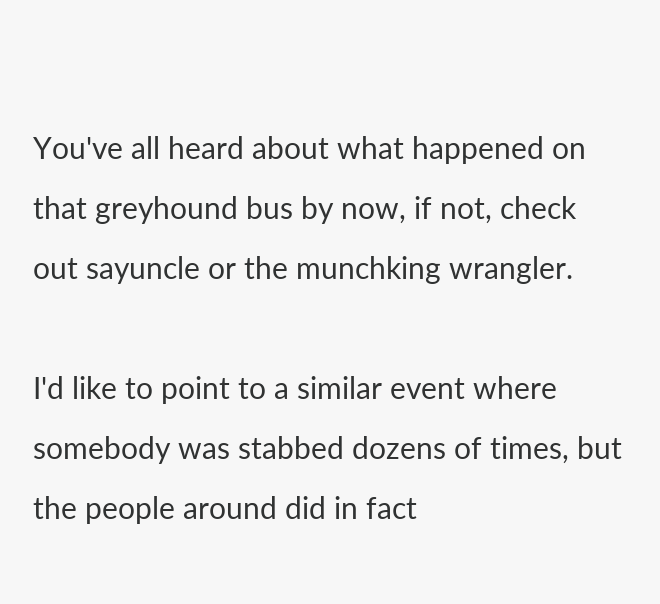You've all heard about what happened on that greyhound bus by now, if not, check out sayuncle or the munchking wrangler.

I'd like to point to a similar event where somebody was stabbed dozens of times, but the people around did in fact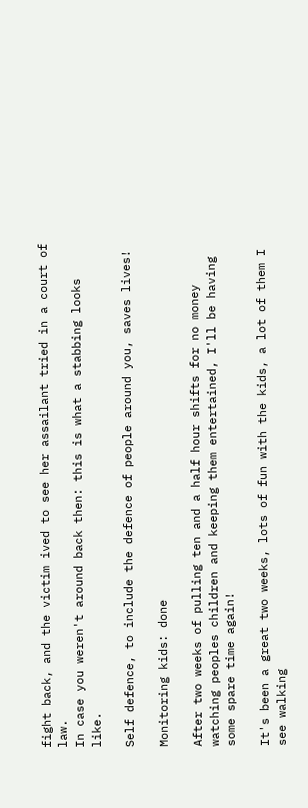fight back, and the victim ived to see her assailant tried in a court of law.
In case you weren't around back then: this is what a stabbing looks like.

Self defence, to include the defence of people around you, saves lives!

Monitoring kids: done

After two weeks of pulling ten and a half hour shifts for no money watching peoples children and keeping them entertained, I'll be having some spare time again!

It's been a great two weeks, lots of fun with the kids, a lot of them I see walking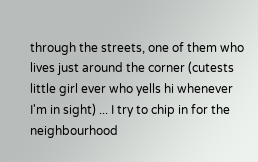through the streets, one of them who lives just around the corner (cutests little girl ever who yells hi whenever I'm in sight) ... I try to chip in for the neighbourhood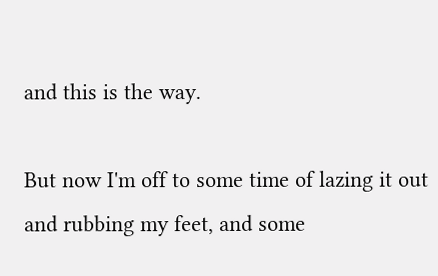and this is the way.

But now I'm off to some time of lazing it out and rubbing my feet, and some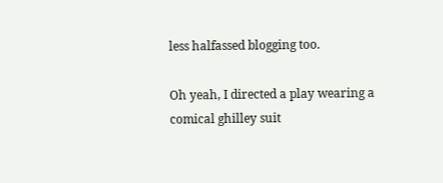less halfassed blogging too.

Oh yeah, I directed a play wearing a comical ghilley suit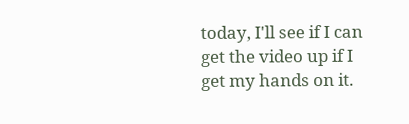today, I'll see if I can get the video up if I get my hands on it.